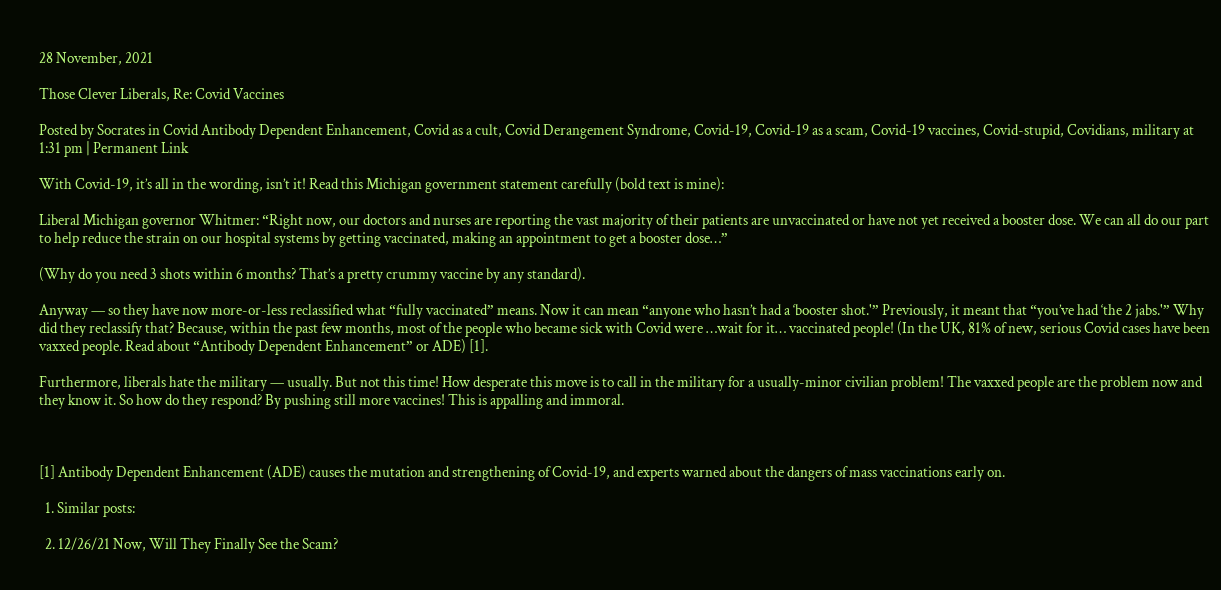28 November, 2021

Those Clever Liberals, Re: Covid Vaccines

Posted by Socrates in Covid Antibody Dependent Enhancement, Covid as a cult, Covid Derangement Syndrome, Covid-19, Covid-19 as a scam, Covid-19 vaccines, Covid-stupid, Covidians, military at 1:31 pm | Permanent Link

With Covid-19, it’s all in the wording, isn’t it! Read this Michigan government statement carefully (bold text is mine):

Liberal Michigan governor Whitmer: “Right now, our doctors and nurses are reporting the vast majority of their patients are unvaccinated or have not yet received a booster dose. We can all do our part to help reduce the strain on our hospital systems by getting vaccinated, making an appointment to get a booster dose…”

(Why do you need 3 shots within 6 months? That’s a pretty crummy vaccine by any standard).

Anyway — so they have now more-or-less reclassified what “fully vaccinated” means. Now it can mean “anyone who hasn’t had a ‘booster shot.'” Previously, it meant that “you’ve had ‘the 2 jabs.'” Why did they reclassify that? Because, within the past few months, most of the people who became sick with Covid were …wait for it… vaccinated people! (In the UK, 81% of new, serious Covid cases have been vaxxed people. Read about “Antibody Dependent Enhancement” or ADE) [1].

Furthermore, liberals hate the military — usually. But not this time! How desperate this move is to call in the military for a usually-minor civilian problem! The vaxxed people are the problem now and they know it. So how do they respond? By pushing still more vaccines! This is appalling and immoral.



[1] Antibody Dependent Enhancement (ADE) causes the mutation and strengthening of Covid-19, and experts warned about the dangers of mass vaccinations early on.

  1. Similar posts:

  2. 12/26/21 Now, Will They Finally See the Scam?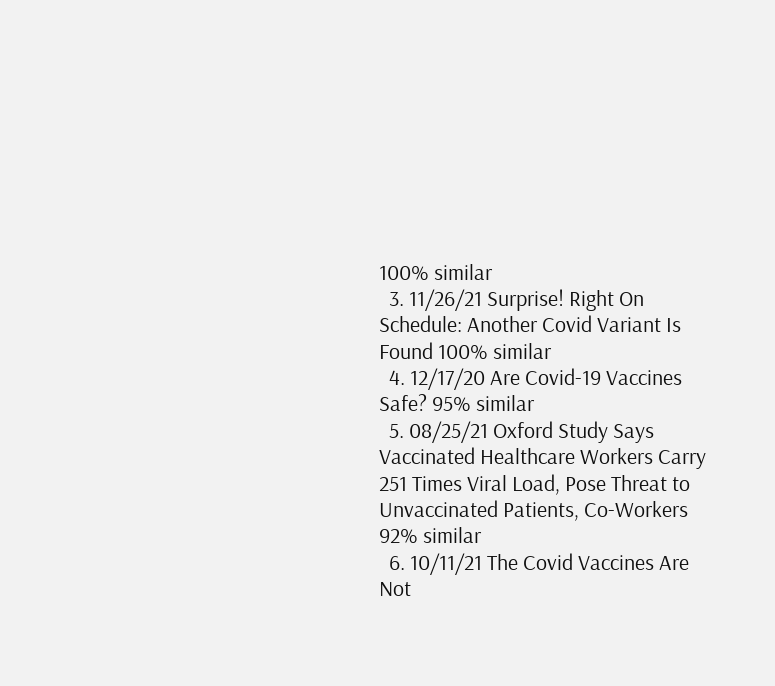100% similar
  3. 11/26/21 Surprise! Right On Schedule: Another Covid Variant Is Found 100% similar
  4. 12/17/20 Are Covid-19 Vaccines Safe? 95% similar
  5. 08/25/21 Oxford Study Says Vaccinated Healthcare Workers Carry 251 Times Viral Load, Pose Threat to Unvaccinated Patients, Co-Workers 92% similar
  6. 10/11/21 The Covid Vaccines Are Not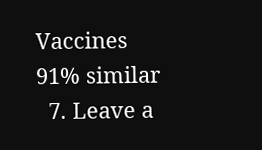Vaccines 91% similar
  7. Leave a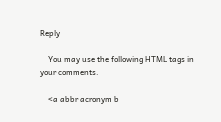Reply

    You may use the following HTML tags in your comments.

    <a abbr acronym b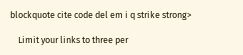blockquote cite code del em i q strike strong>

    Limit your links to three per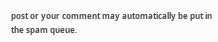post or your comment may automatically be put in the spam queue.